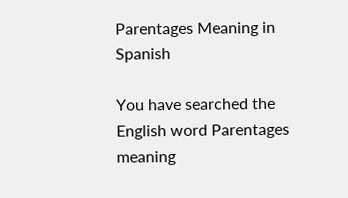Parentages Meaning in Spanish

You have searched the English word Parentages meaning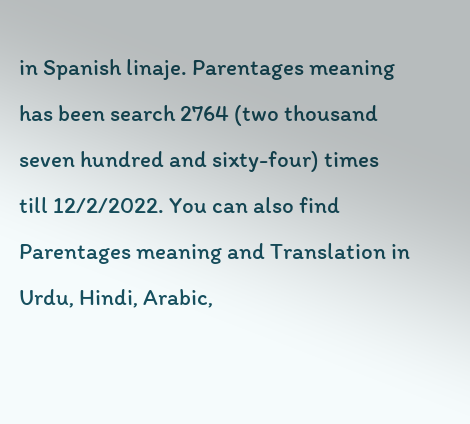in Spanish linaje. Parentages meaning has been search 2764 (two thousand seven hundred and sixty-four) times till 12/2/2022. You can also find Parentages meaning and Translation in Urdu, Hindi, Arabic,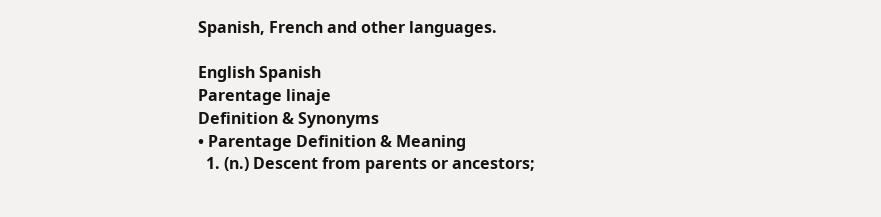Spanish, French and other languages.

English Spanish
Parentage linaje
Definition & Synonyms
• Parentage Definition & Meaning
  1. (n.) Descent from parents or ancestors;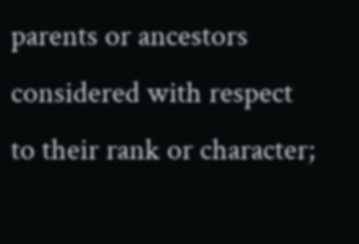parents or ancestors considered with respect to their rank or character;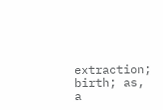extraction; birth; as, a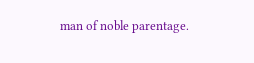man of noble parentage.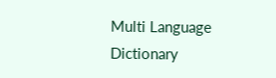Multi Language Dictionary